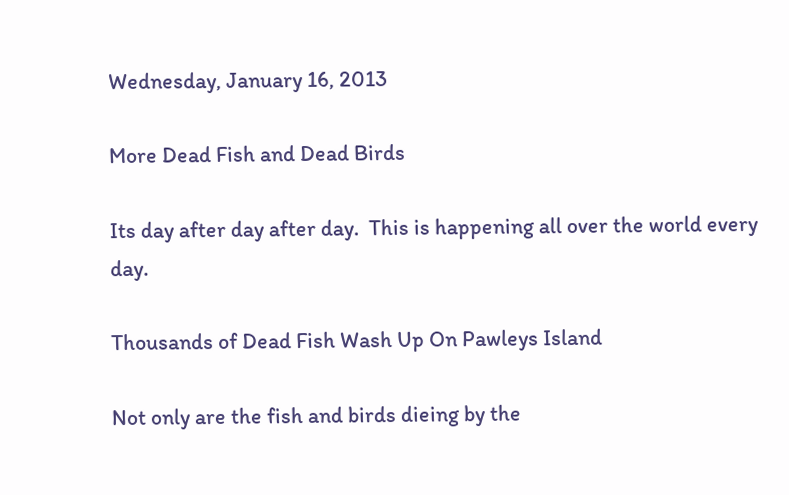Wednesday, January 16, 2013

More Dead Fish and Dead Birds

Its day after day after day.  This is happening all over the world every day.

Thousands of Dead Fish Wash Up On Pawleys Island

Not only are the fish and birds dieing by the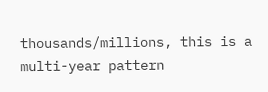thousands/millions, this is a multi-year pattern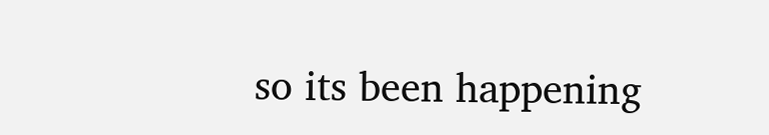so its been happening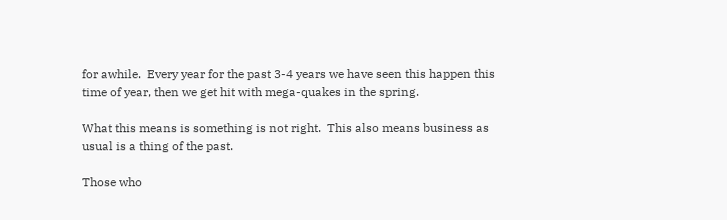for awhile.  Every year for the past 3-4 years we have seen this happen this time of year, then we get hit with mega-quakes in the spring.

What this means is something is not right.  This also means business as usual is a thing of the past.

Those who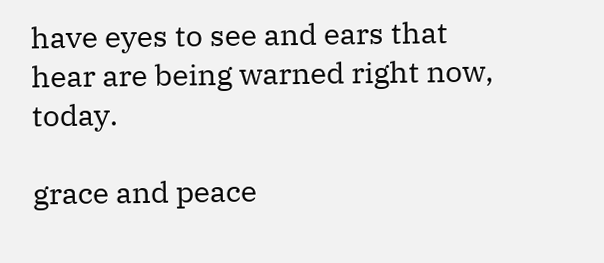have eyes to see and ears that hear are being warned right now, today.

grace and peace